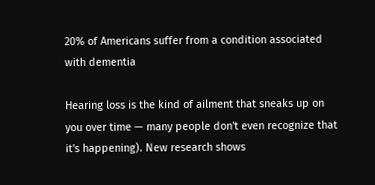20% of Americans suffer from a condition associated with dementia

Hearing loss is the kind of ailment that sneaks up on you over time — many people don't even recognize that it's happening). New research shows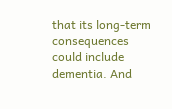that its long-term consequences could include dementia. And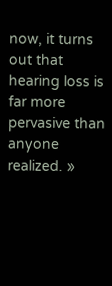now, it turns out that hearing loss is far more pervasive than anyone realized. »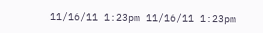11/16/11 1:23pm 11/16/11 1:23pm